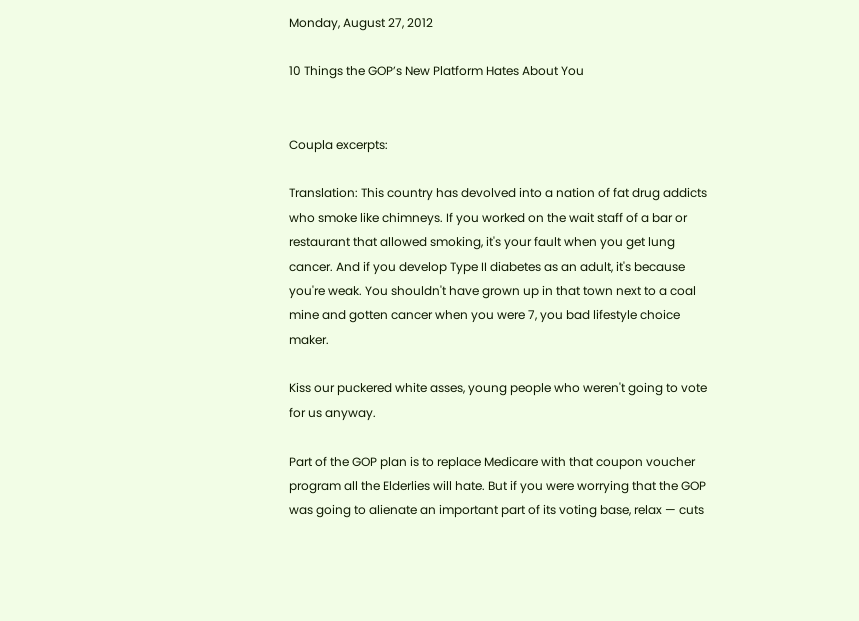Monday, August 27, 2012

10 Things the GOP’s New Platform Hates About You


Coupla excerpts:

Translation: This country has devolved into a nation of fat drug addicts who smoke like chimneys. If you worked on the wait staff of a bar or restaurant that allowed smoking, it's your fault when you get lung cancer. And if you develop Type II diabetes as an adult, it's because you're weak. You shouldn't have grown up in that town next to a coal mine and gotten cancer when you were 7, you bad lifestyle choice maker.

Kiss our puckered white asses, young people who weren't going to vote for us anyway.

Part of the GOP plan is to replace Medicare with that coupon voucher program all the Elderlies will hate. But if you were worrying that the GOP was going to alienate an important part of its voting base, relax — cuts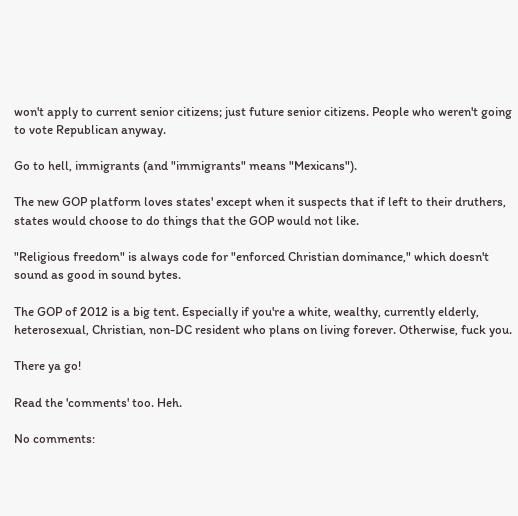won't apply to current senior citizens; just future senior citizens. People who weren't going to vote Republican anyway.

Go to hell, immigrants (and "immigrants" means "Mexicans").

The new GOP platform loves states' except when it suspects that if left to their druthers, states would choose to do things that the GOP would not like.

"Religious freedom" is always code for "enforced Christian dominance," which doesn't sound as good in sound bytes.

The GOP of 2012 is a big tent. Especially if you're a white, wealthy, currently elderly, heterosexual, Christian, non-DC resident who plans on living forever. Otherwise, fuck you.

There ya go!

Read the 'comments' too. Heh.

No comments: